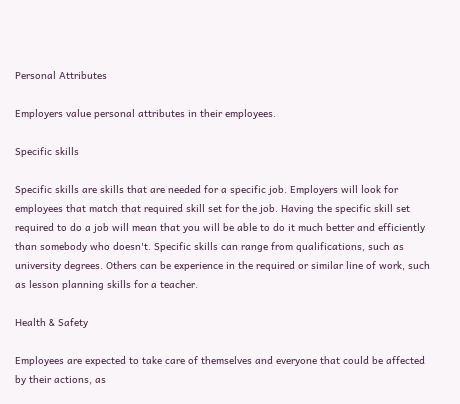Personal Attributes

Employers value personal attributes in their employees.

Specific skills

Specific skills are skills that are needed for a specific job. Employers will look for employees that match that required skill set for the job. Having the specific skill set required to do a job will mean that you will be able to do it much better and efficiently than somebody who doesn't. Specific skills can range from qualifications, such as university degrees. Others can be experience in the required or similar line of work, such as lesson planning skills for a teacher.

Health & Safety

Employees are expected to take care of themselves and everyone that could be affected by their actions, as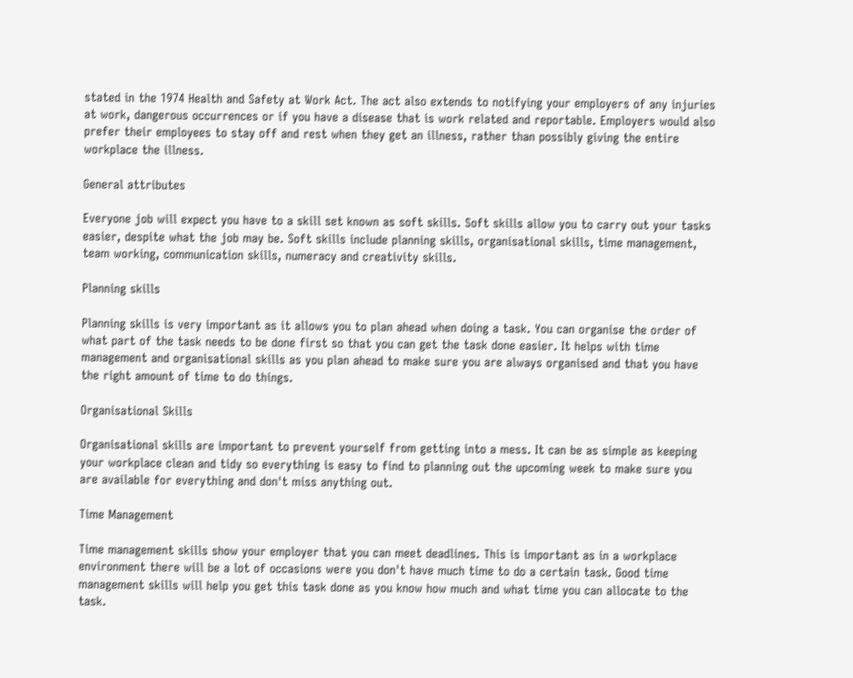stated in the 1974 Health and Safety at Work Act. The act also extends to notifying your employers of any injuries at work, dangerous occurrences or if you have a disease that is work related and reportable. Employers would also prefer their employees to stay off and rest when they get an illness, rather than possibly giving the entire workplace the illness.

General attributes

Everyone job will expect you have to a skill set known as soft skills. Soft skills allow you to carry out your tasks easier, despite what the job may be. Soft skills include planning skills, organisational skills, time management, team working, communication skills, numeracy and creativity skills.

Planning skills

Planning skills is very important as it allows you to plan ahead when doing a task. You can organise the order of what part of the task needs to be done first so that you can get the task done easier. It helps with time management and organisational skills as you plan ahead to make sure you are always organised and that you have the right amount of time to do things.

Organisational Skills

Organisational skills are important to prevent yourself from getting into a mess. It can be as simple as keeping your workplace clean and tidy so everything is easy to find to planning out the upcoming week to make sure you are available for everything and don't miss anything out.

Time Management

Time management skills show your employer that you can meet deadlines. This is important as in a workplace environment there will be a lot of occasions were you don't have much time to do a certain task. Good time management skills will help you get this task done as you know how much and what time you can allocate to the task.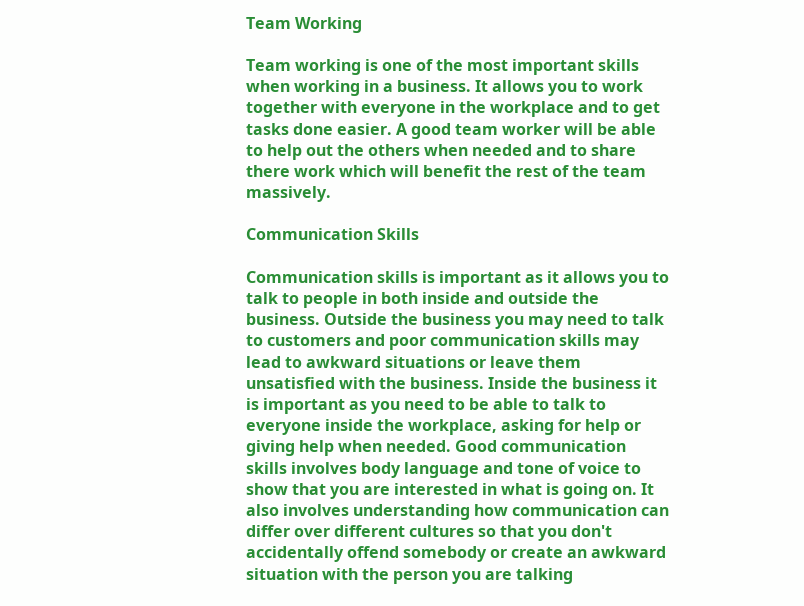Team Working

Team working is one of the most important skills when working in a business. It allows you to work together with everyone in the workplace and to get tasks done easier. A good team worker will be able to help out the others when needed and to share there work which will benefit the rest of the team massively.

Communication Skills

Communication skills is important as it allows you to talk to people in both inside and outside the business. Outside the business you may need to talk to customers and poor communication skills may lead to awkward situations or leave them unsatisfied with the business. Inside the business it is important as you need to be able to talk to everyone inside the workplace, asking for help or giving help when needed. Good communication skills involves body language and tone of voice to show that you are interested in what is going on. It also involves understanding how communication can differ over different cultures so that you don't accidentally offend somebody or create an awkward situation with the person you are talking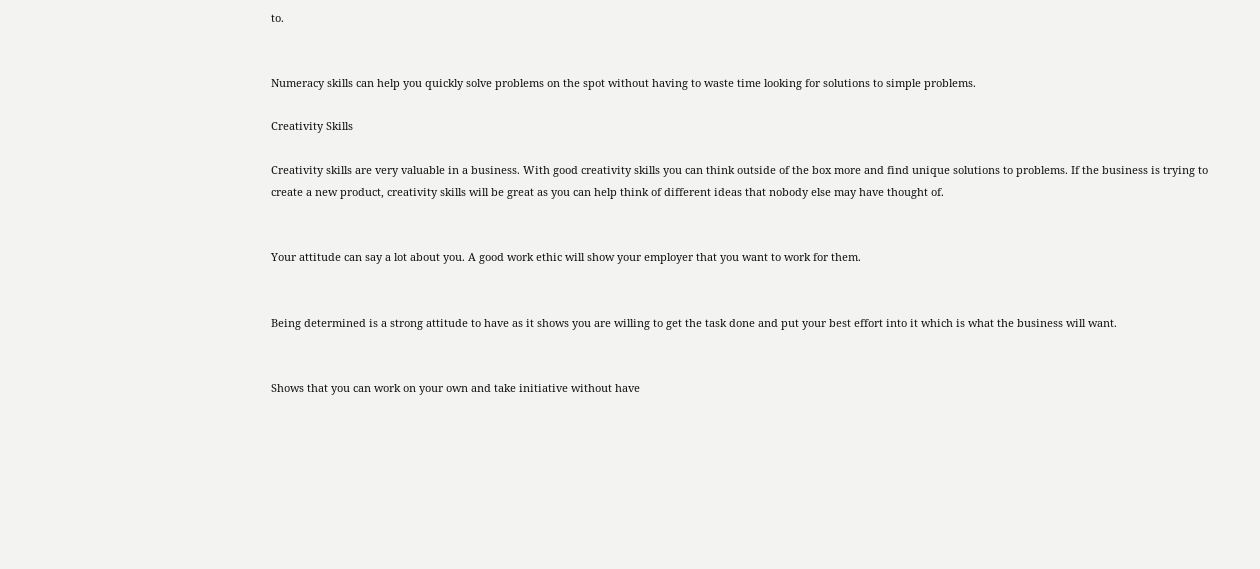to.


Numeracy skills can help you quickly solve problems on the spot without having to waste time looking for solutions to simple problems.

Creativity Skills

Creativity skills are very valuable in a business. With good creativity skills you can think outside of the box more and find unique solutions to problems. If the business is trying to create a new product, creativity skills will be great as you can help think of different ideas that nobody else may have thought of.


Your attitude can say a lot about you. A good work ethic will show your employer that you want to work for them.


Being determined is a strong attitude to have as it shows you are willing to get the task done and put your best effort into it which is what the business will want.


Shows that you can work on your own and take initiative without have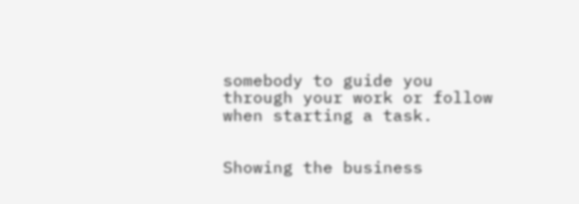somebody to guide you through your work or follow when starting a task.


Showing the business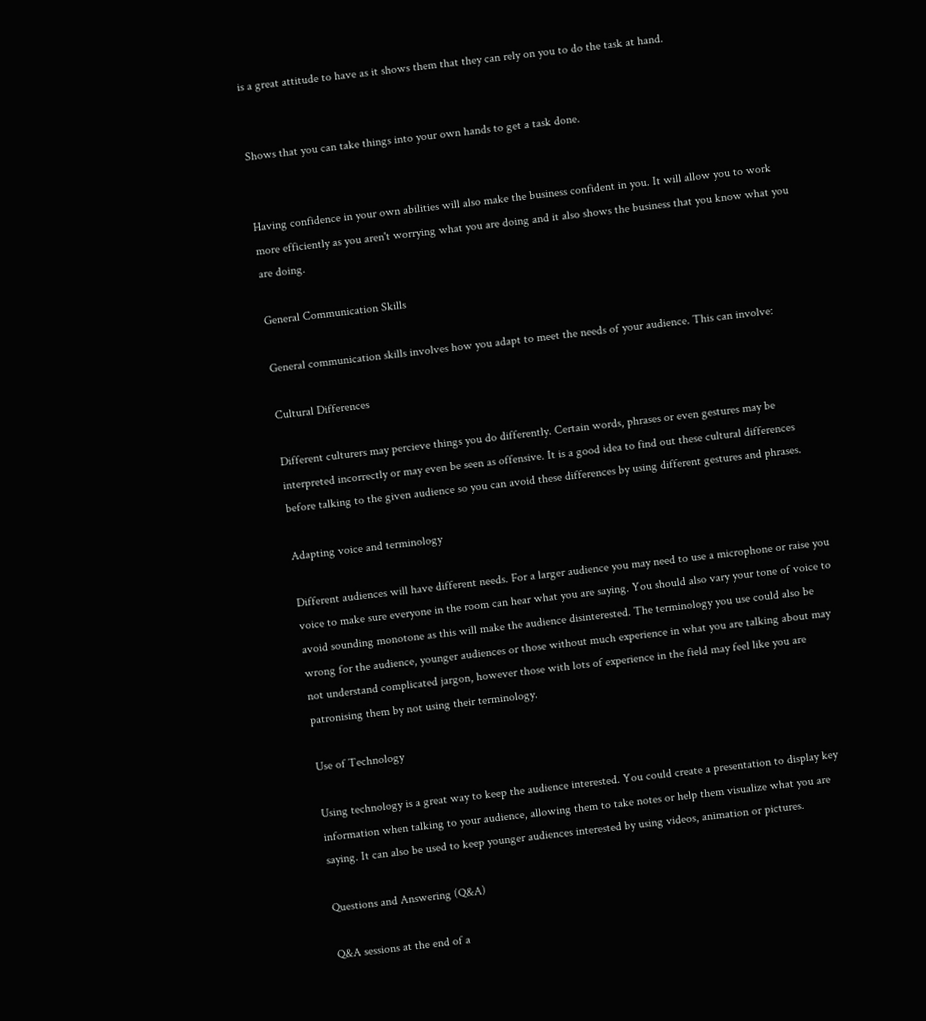is a great attitude to have as it shows them that they can rely on you to do the task at hand.


Shows that you can take things into your own hands to get a task done.


Having confidence in your own abilities will also make the business confident in you. It will allow you to work more efficiently as you aren't worrying what you are doing and it also shows the business that you know what you are doing.

General Communication Skills

General communication skills involves how you adapt to meet the needs of your audience. This can involve:

Cultural Differences

Different culturers may percieve things you do differently. Certain words, phrases or even gestures may be interpreted incorrectly or may even be seen as offensive. It is a good idea to find out these cultural differences before talking to the given audience so you can avoid these differences by using different gestures and phrases.

Adapting voice and terminology

Different audiences will have different needs. For a larger audience you may need to use a microphone or raise you voice to make sure everyone in the room can hear what you are saying. You should also vary your tone of voice to avoid sounding monotone as this will make the audience disinterested. The terminology you use could also be wrong for the audience, younger audiences or those without much experience in what you are talking about may not understand complicated jargon, however those with lots of experience in the field may feel like you are patronising them by not using their terminology.

Use of Technology

Using technology is a great way to keep the audience interested. You could create a presentation to display key information when talking to your audience, allowing them to take notes or help them visualize what you are saying. It can also be used to keep younger audiences interested by using videos, animation or pictures.

Questions and Answering (Q&A)

Q&A sessions at the end of a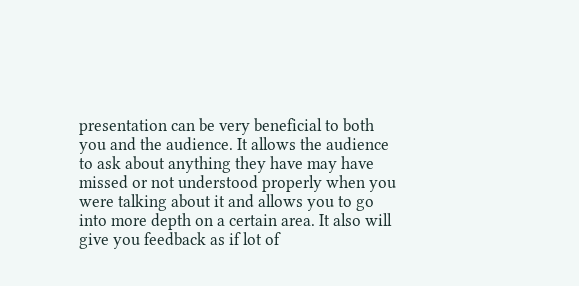presentation can be very beneficial to both you and the audience. It allows the audience to ask about anything they have may have missed or not understood properly when you were talking about it and allows you to go into more depth on a certain area. It also will give you feedback as if lot of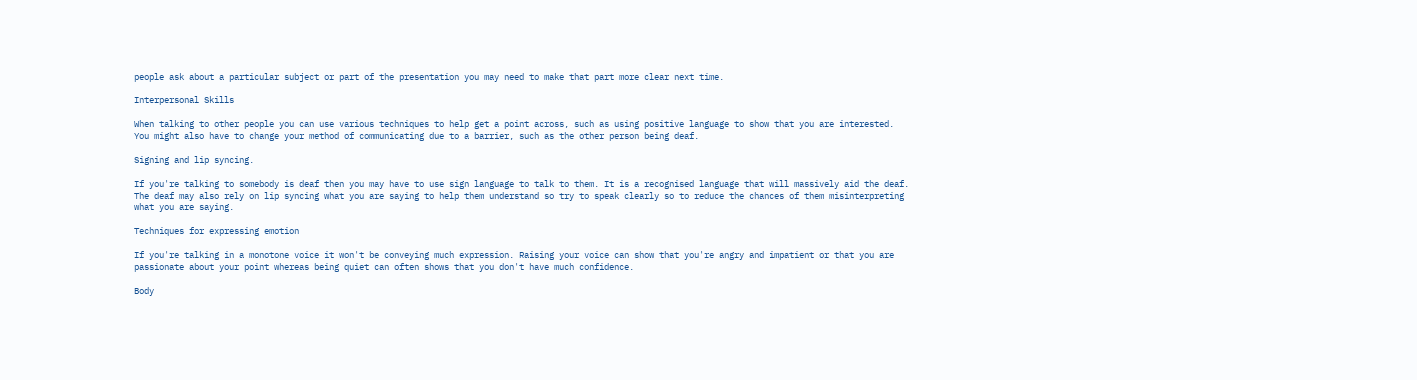people ask about a particular subject or part of the presentation you may need to make that part more clear next time.

Interpersonal Skills

When talking to other people you can use various techniques to help get a point across, such as using positive language to show that you are interested. You might also have to change your method of communicating due to a barrier, such as the other person being deaf.

Signing and lip syncing.

If you're talking to somebody is deaf then you may have to use sign language to talk to them. It is a recognised language that will massively aid the deaf. The deaf may also rely on lip syncing what you are saying to help them understand so try to speak clearly so to reduce the chances of them misinterpreting what you are saying.

Techniques for expressing emotion

If you're talking in a monotone voice it won't be conveying much expression. Raising your voice can show that you're angry and impatient or that you are passionate about your point whereas being quiet can often shows that you don't have much confidence.

Body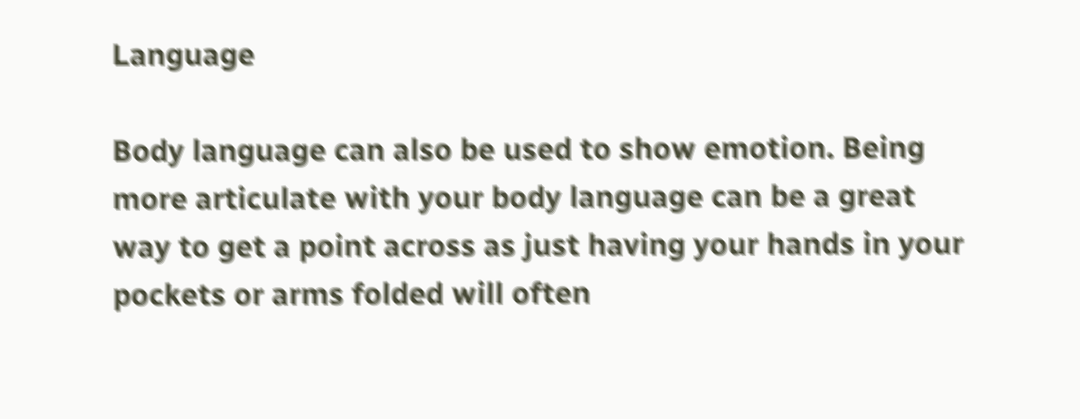Language

Body language can also be used to show emotion. Being more articulate with your body language can be a great way to get a point across as just having your hands in your pockets or arms folded will often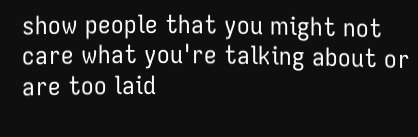show people that you might not care what you're talking about or are too laid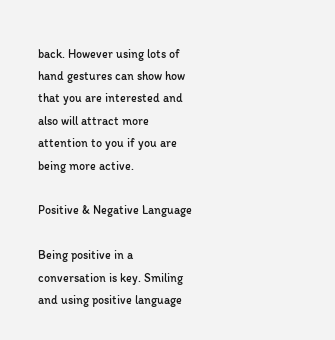back. However using lots of hand gestures can show how that you are interested and also will attract more attention to you if you are being more active.

Positive & Negative Language

Being positive in a conversation is key. Smiling and using positive language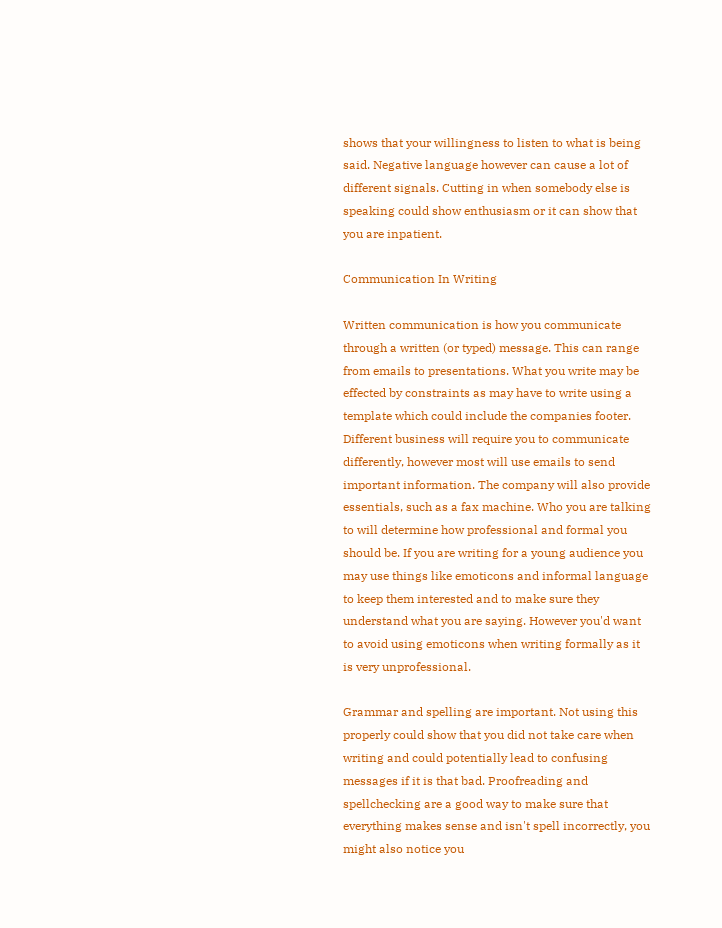shows that your willingness to listen to what is being said. Negative language however can cause a lot of different signals. Cutting in when somebody else is speaking could show enthusiasm or it can show that you are inpatient.

Communication In Writing

Written communication is how you communicate through a written (or typed) message. This can range from emails to presentations. What you write may be effected by constraints as may have to write using a template which could include the companies footer. Different business will require you to communicate differently, however most will use emails to send important information. The company will also provide essentials, such as a fax machine. Who you are talking to will determine how professional and formal you should be. If you are writing for a young audience you may use things like emoticons and informal language to keep them interested and to make sure they understand what you are saying. However you'd want to avoid using emoticons when writing formally as it is very unprofessional.

Grammar and spelling are important. Not using this properly could show that you did not take care when writing and could potentially lead to confusing messages if it is that bad. Proofreading and spellchecking are a good way to make sure that everything makes sense and isn't spell incorrectly, you might also notice you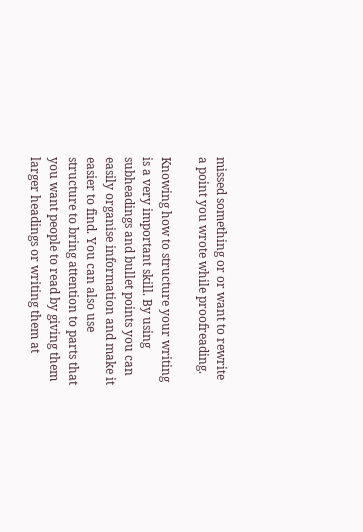missed something or or want to rewrite a point you wrote while proofreading.

Knowing how to structure your writing is a very important skill. By using subheadings and bullet points you can easily organise information and make it easier to find. You can also use structure to bring attention to parts that you want people to read by giving them larger headings or writing them at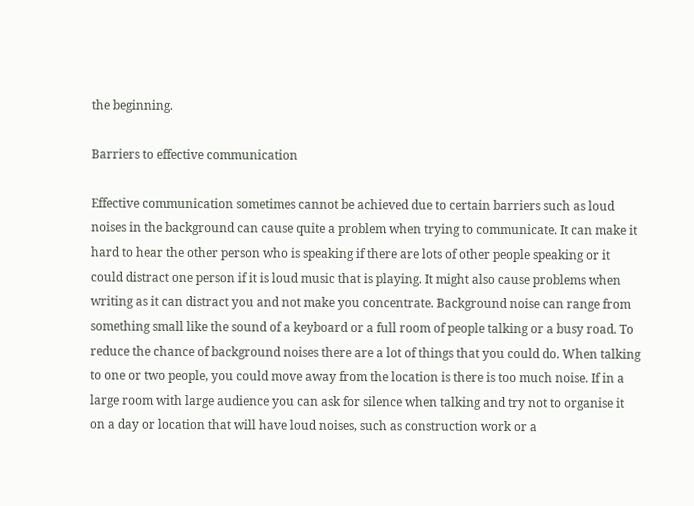the beginning.

Barriers to effective communication

Effective communication sometimes cannot be achieved due to certain barriers such as loud noises in the background can cause quite a problem when trying to communicate. It can make it hard to hear the other person who is speaking if there are lots of other people speaking or it could distract one person if it is loud music that is playing. It might also cause problems when writing as it can distract you and not make you concentrate. Background noise can range from something small like the sound of a keyboard or a full room of people talking or a busy road. To reduce the chance of background noises there are a lot of things that you could do. When talking to one or two people, you could move away from the location is there is too much noise. If in a large room with large audience you can ask for silence when talking and try not to organise it on a day or location that will have loud noises, such as construction work or a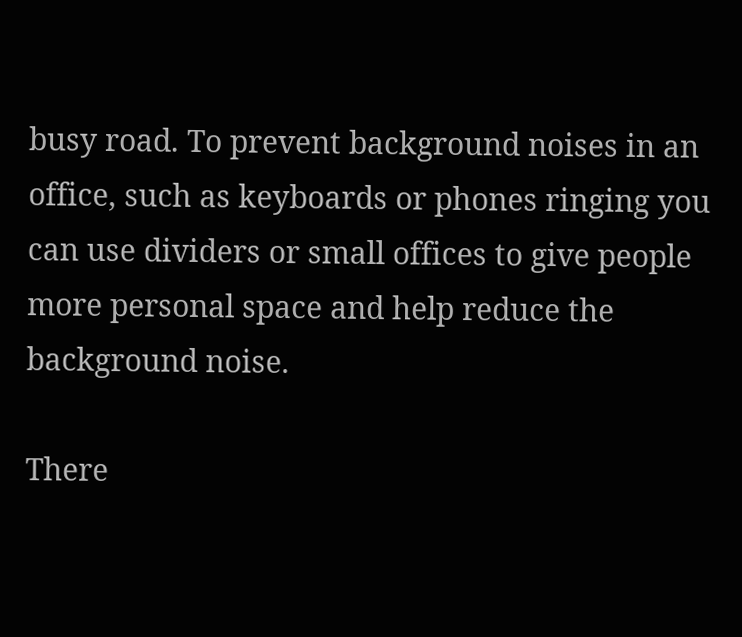busy road. To prevent background noises in an office, such as keyboards or phones ringing you can use dividers or small offices to give people more personal space and help reduce the background noise.

There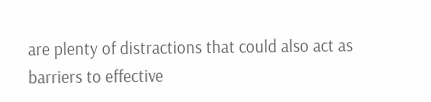are plenty of distractions that could also act as barriers to effective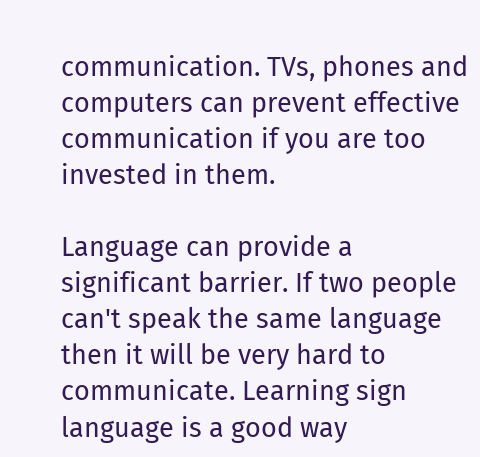communication. TVs, phones and computers can prevent effective communication if you are too invested in them.

Language can provide a significant barrier. If two people can't speak the same language then it will be very hard to communicate. Learning sign language is a good way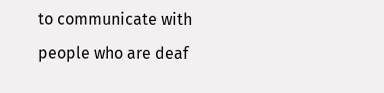to communicate with people who are deaf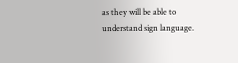as they will be able to understand sign language.